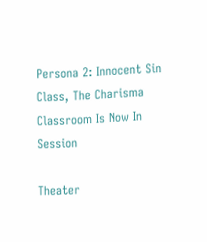Persona 2: Innocent Sin Class, The Charisma Classroom Is Now In Session

Theater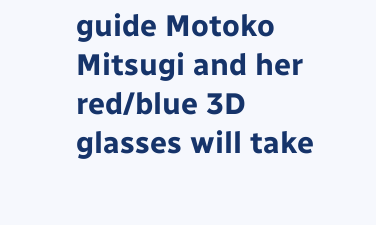guide Motoko Mitsugi and her red/blue 3D glasses will take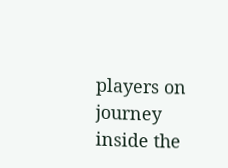players on journey inside the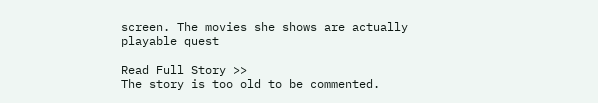screen. The movies she shows are actually playable quest

Read Full Story >>
The story is too old to be commented.